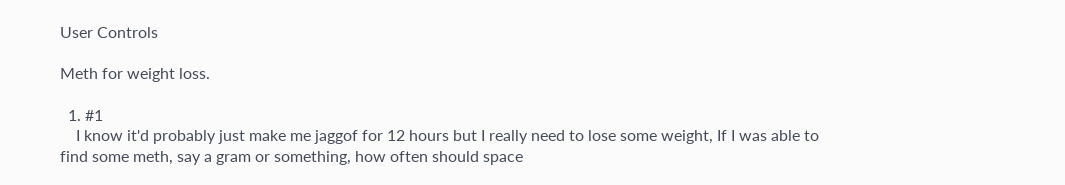User Controls

Meth for weight loss.

  1. #1
    I know it'd probably just make me jaggof for 12 hours but I really need to lose some weight, If I was able to find some meth, say a gram or something, how often should space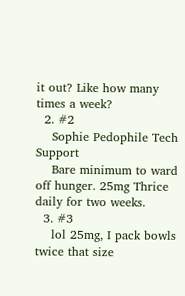it out? Like how many times a week?
  2. #2
    Sophie Pedophile Tech Support
    Bare minimum to ward off hunger. 25mg Thrice daily for two weeks.
  3. #3
    lol 25mg, I pack bowls twice that size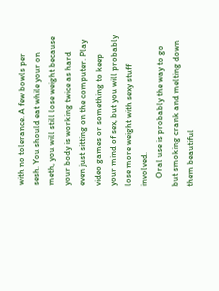with no tolerance. A few bowls per sesh. You should eat while your on meth, you will still lose weight because your body is working twice as hard even just sitting on the computer. Play video games or something to keep your mind of sex, but you will probably lose more weight with sexy stuff involved.
    Oral use is probably the way to go but smoking crank and melting down them beautiful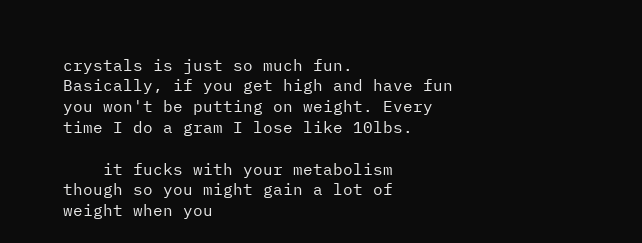crystals is just so much fun. Basically, if you get high and have fun you won't be putting on weight. Every time I do a gram I lose like 10lbs.

    it fucks with your metabolism though so you might gain a lot of weight when you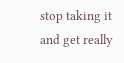stop taking it and get really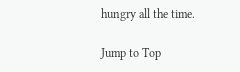hungry all the time.

Jump to Top